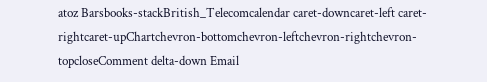atoz Barsbooks-stackBritish_Telecomcalendar caret-downcaret-left caret-rightcaret-upChartchevron-bottomchevron-leftchevron-rightchevron-topcloseComment delta-down Email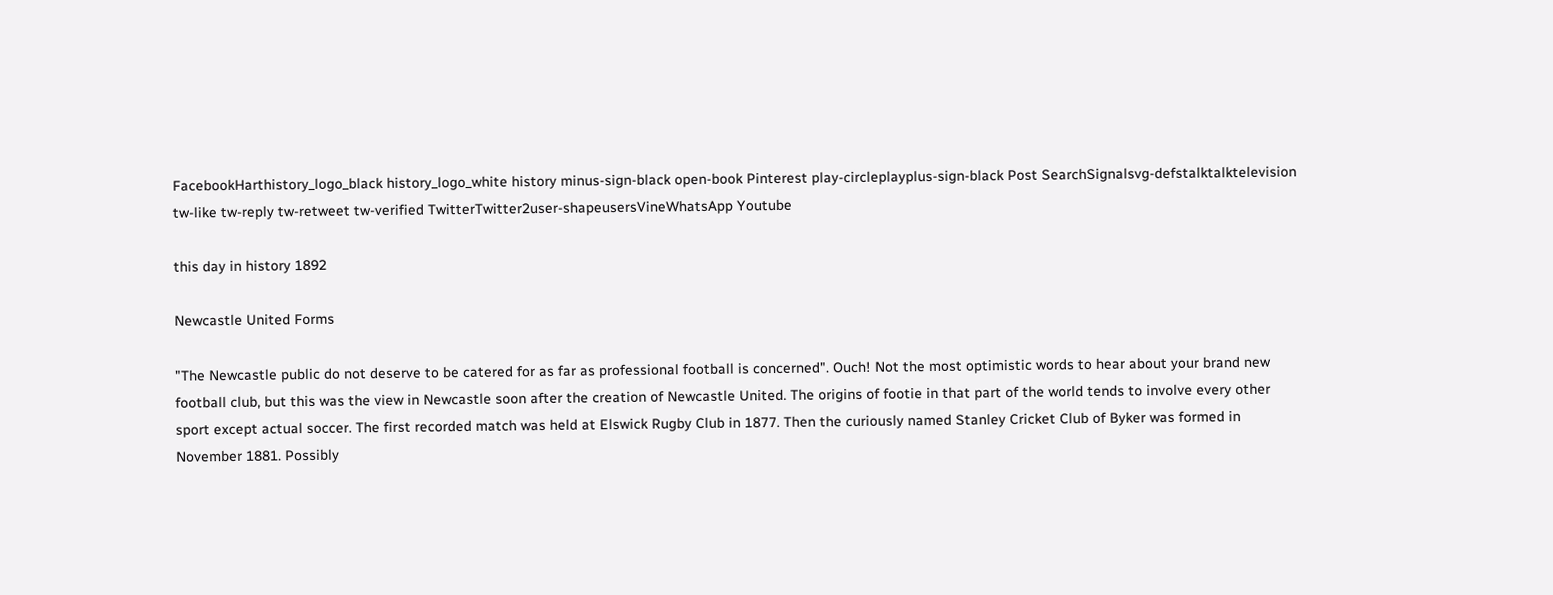FacebookHarthistory_logo_black history_logo_white history minus-sign-black open-book Pinterest play-circleplayplus-sign-black Post SearchSignalsvg-defstalktalktelevision tw-like tw-reply tw-retweet tw-verified TwitterTwitter2user-shapeusersVineWhatsApp Youtube

this day in history 1892

Newcastle United Forms

"The Newcastle public do not deserve to be catered for as far as professional football is concerned". Ouch! Not the most optimistic words to hear about your brand new football club, but this was the view in Newcastle soon after the creation of Newcastle United. The origins of footie in that part of the world tends to involve every other sport except actual soccer. The first recorded match was held at Elswick Rugby Club in 1877. Then the curiously named Stanley Cricket Club of Byker was formed in November 1881. Possibly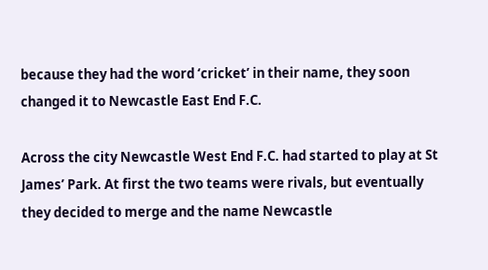because they had the word ‘cricket’ in their name, they soon changed it to Newcastle East End F.C.

Across the city Newcastle West End F.C. had started to play at St James’ Park. At first the two teams were rivals, but eventually they decided to merge and the name Newcastle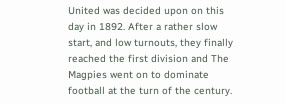United was decided upon on this day in 1892. After a rather slow start, and low turnouts, they finally reached the first division and The Magpies went on to dominate football at the turn of the century.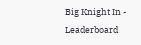Big Knight In - Leaderboard